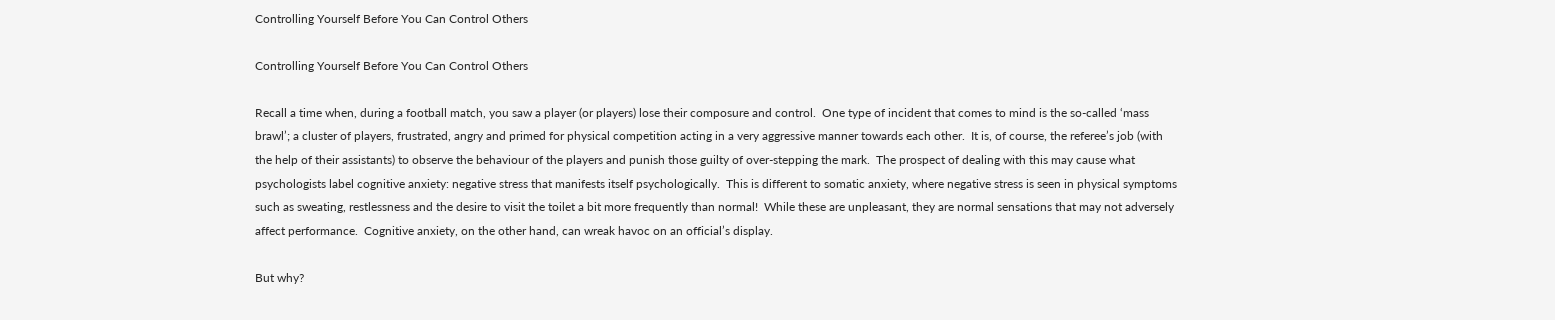Controlling Yourself Before You Can Control Others

Controlling Yourself Before You Can Control Others

Recall a time when, during a football match, you saw a player (or players) lose their composure and control.  One type of incident that comes to mind is the so-called ‘mass brawl’; a cluster of players, frustrated, angry and primed for physical competition acting in a very aggressive manner towards each other.  It is, of course, the referee’s job (with the help of their assistants) to observe the behaviour of the players and punish those guilty of over-stepping the mark.  The prospect of dealing with this may cause what psychologists label cognitive anxiety: negative stress that manifests itself psychologically.  This is different to somatic anxiety, where negative stress is seen in physical symptoms such as sweating, restlessness and the desire to visit the toilet a bit more frequently than normal!  While these are unpleasant, they are normal sensations that may not adversely affect performance.  Cognitive anxiety, on the other hand, can wreak havoc on an official’s display.

But why?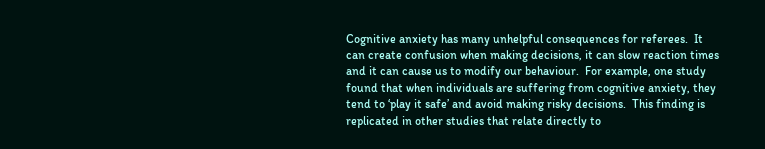Cognitive anxiety has many unhelpful consequences for referees.  It can create confusion when making decisions, it can slow reaction times and it can cause us to modify our behaviour.  For example, one study found that when individuals are suffering from cognitive anxiety, they tend to ‘play it safe’ and avoid making risky decisions.  This finding is replicated in other studies that relate directly to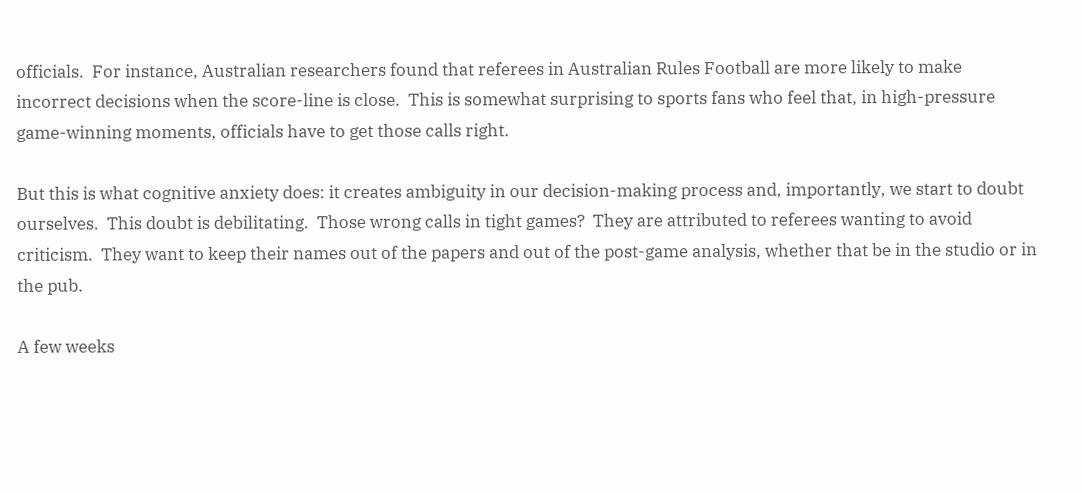officials.  For instance, Australian researchers found that referees in Australian Rules Football are more likely to make incorrect decisions when the score-line is close.  This is somewhat surprising to sports fans who feel that, in high-pressure game-winning moments, officials have to get those calls right.

But this is what cognitive anxiety does: it creates ambiguity in our decision-making process and, importantly, we start to doubt ourselves.  This doubt is debilitating.  Those wrong calls in tight games?  They are attributed to referees wanting to avoid criticism.  They want to keep their names out of the papers and out of the post-game analysis, whether that be in the studio or in the pub.

A few weeks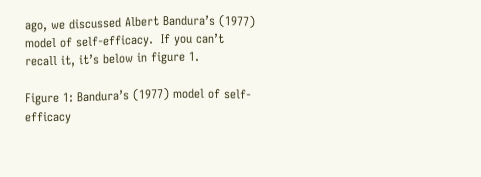ago, we discussed Albert Bandura’s (1977) model of self-efficacy.  If you can’t recall it, it’s below in figure 1.

Figure 1: Bandura’s (1977) model of self-efficacy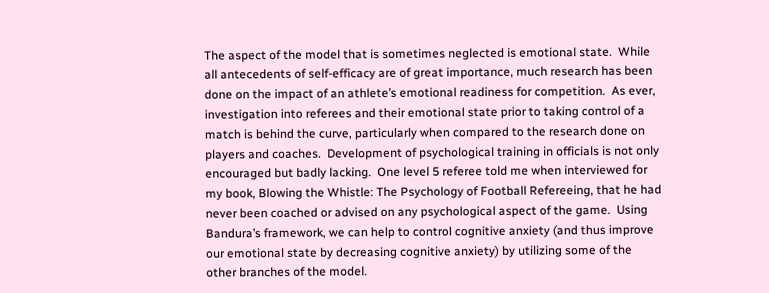The aspect of the model that is sometimes neglected is emotional state.  While all antecedents of self-efficacy are of great importance, much research has been done on the impact of an athlete’s emotional readiness for competition.  As ever, investigation into referees and their emotional state prior to taking control of a match is behind the curve, particularly when compared to the research done on players and coaches.  Development of psychological training in officials is not only encouraged but badly lacking.  One level 5 referee told me when interviewed for my book, Blowing the Whistle: The Psychology of Football Refereeing, that he had never been coached or advised on any psychological aspect of the game.  Using Bandura’s framework, we can help to control cognitive anxiety (and thus improve our emotional state by decreasing cognitive anxiety) by utilizing some of the other branches of the model.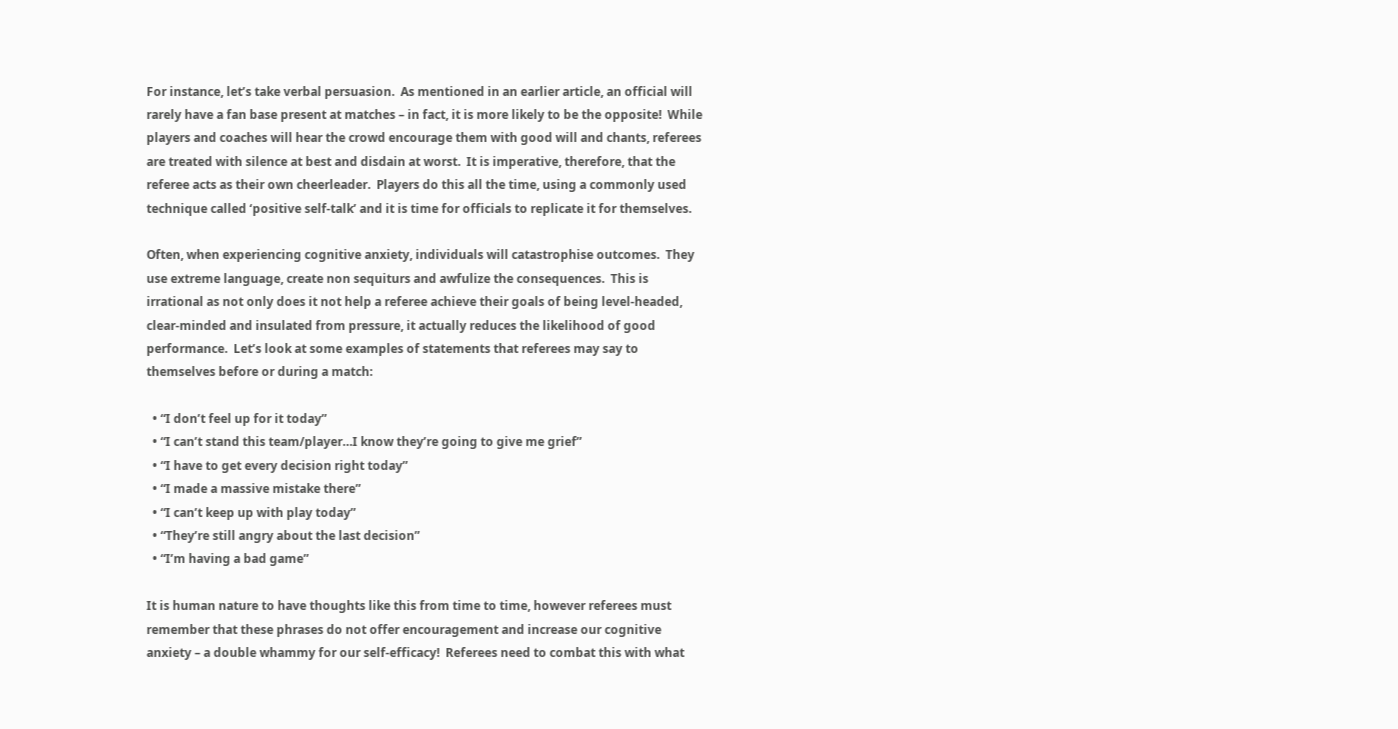For instance, let’s take verbal persuasion.  As mentioned in an earlier article, an official will rarely have a fan base present at matches – in fact, it is more likely to be the opposite!  While players and coaches will hear the crowd encourage them with good will and chants, referees are treated with silence at best and disdain at worst.  It is imperative, therefore, that the referee acts as their own cheerleader.  Players do this all the time, using a commonly used technique called ‘positive self-talk’ and it is time for officials to replicate it for themselves.

Often, when experiencing cognitive anxiety, individuals will catastrophise outcomes.  They use extreme language, create non sequiturs and awfulize the consequences.  This is irrational as not only does it not help a referee achieve their goals of being level-headed, clear-minded and insulated from pressure, it actually reduces the likelihood of good performance.  Let’s look at some examples of statements that referees may say to themselves before or during a match:

  • “I don’t feel up for it today”
  • “I can’t stand this team/player…I know they’re going to give me grief”
  • “I have to get every decision right today”
  • “I made a massive mistake there”
  • “I can’t keep up with play today”
  • “They’re still angry about the last decision”
  • “I’m having a bad game”

It is human nature to have thoughts like this from time to time, however referees must remember that these phrases do not offer encouragement and increase our cognitive anxiety – a double whammy for our self-efficacy!  Referees need to combat this with what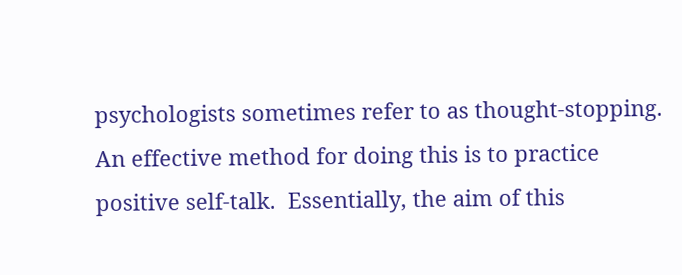psychologists sometimes refer to as thought-stopping.  An effective method for doing this is to practice positive self-talk.  Essentially, the aim of this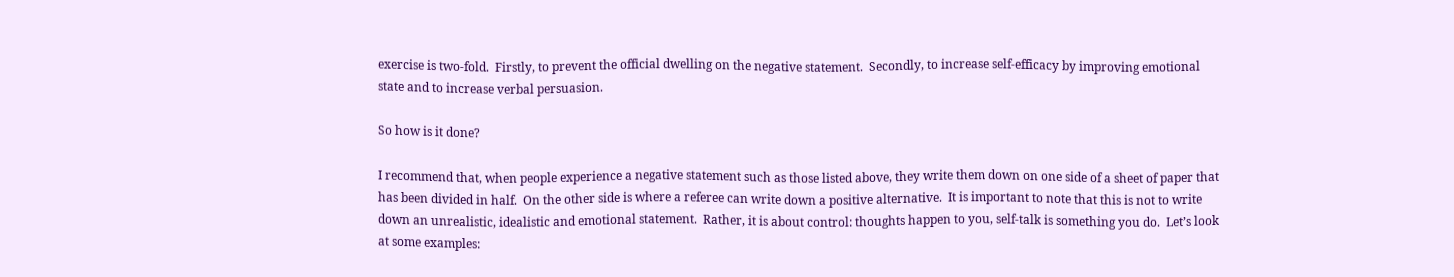exercise is two-fold.  Firstly, to prevent the official dwelling on the negative statement.  Secondly, to increase self-efficacy by improving emotional state and to increase verbal persuasion.

So how is it done?

I recommend that, when people experience a negative statement such as those listed above, they write them down on one side of a sheet of paper that has been divided in half.  On the other side is where a referee can write down a positive alternative.  It is important to note that this is not to write down an unrealistic, idealistic and emotional statement.  Rather, it is about control: thoughts happen to you, self-talk is something you do.  Let’s look at some examples: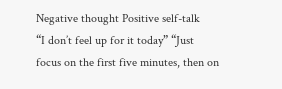Negative thought Positive self-talk
“I don’t feel up for it today” “Just focus on the first five minutes, then on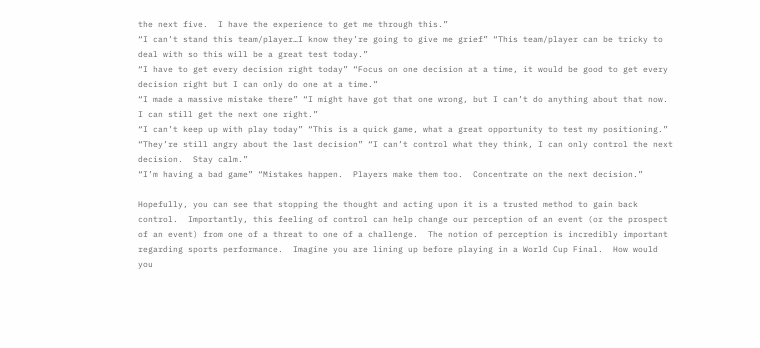the next five.  I have the experience to get me through this.”
“I can’t stand this team/player…I know they’re going to give me grief” “This team/player can be tricky to deal with so this will be a great test today.”
“I have to get every decision right today” “Focus on one decision at a time, it would be good to get every decision right but I can only do one at a time.”
“I made a massive mistake there” “I might have got that one wrong, but I can’t do anything about that now.  I can still get the next one right.”
“I can’t keep up with play today” “This is a quick game, what a great opportunity to test my positioning.”
“They’re still angry about the last decision” “I can’t control what they think, I can only control the next decision.  Stay calm.”
“I’m having a bad game” “Mistakes happen.  Players make them too.  Concentrate on the next decision.”

Hopefully, you can see that stopping the thought and acting upon it is a trusted method to gain back control.  Importantly, this feeling of control can help change our perception of an event (or the prospect of an event) from one of a threat to one of a challenge.  The notion of perception is incredibly important regarding sports performance.  Imagine you are lining up before playing in a World Cup Final.  How would you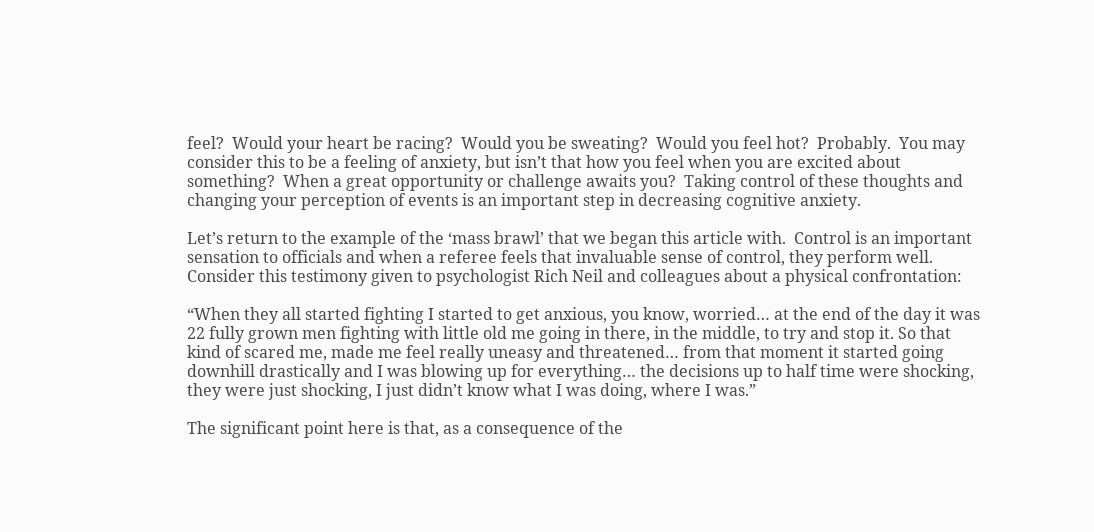feel?  Would your heart be racing?  Would you be sweating?  Would you feel hot?  Probably.  You may consider this to be a feeling of anxiety, but isn’t that how you feel when you are excited about something?  When a great opportunity or challenge awaits you?  Taking control of these thoughts and changing your perception of events is an important step in decreasing cognitive anxiety.

Let’s return to the example of the ‘mass brawl’ that we began this article with.  Control is an important sensation to officials and when a referee feels that invaluable sense of control, they perform well.  Consider this testimony given to psychologist Rich Neil and colleagues about a physical confrontation:

“When they all started fighting I started to get anxious, you know, worried… at the end of the day it was 22 fully grown men fighting with little old me going in there, in the middle, to try and stop it. So that kind of scared me, made me feel really uneasy and threatened… from that moment it started going downhill drastically and I was blowing up for everything… the decisions up to half time were shocking, they were just shocking, I just didn’t know what I was doing, where I was.”

The significant point here is that, as a consequence of the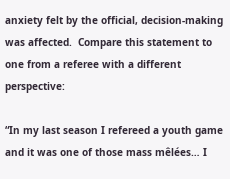anxiety felt by the official, decision-making was affected.  Compare this statement to one from a referee with a different perspective:

“In my last season I refereed a youth game and it was one of those mass mêlées… I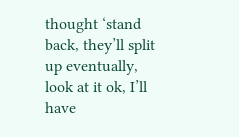thought ‘stand back, they’ll split up eventually, look at it ok, I’ll have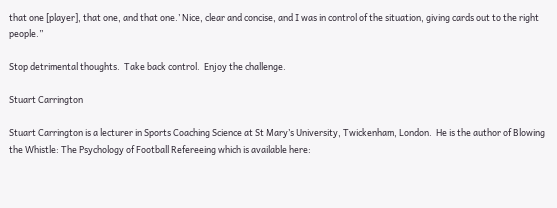that one [player], that one, and that one.’ Nice, clear and concise, and I was in control of the situation, giving cards out to the right people.”

Stop detrimental thoughts.  Take back control.  Enjoy the challenge.

Stuart Carrington

Stuart Carrington is a lecturer in Sports Coaching Science at St Mary’s University, Twickenham, London.  He is the author of Blowing the Whistle: The Psychology of Football Refereeing which is available here: